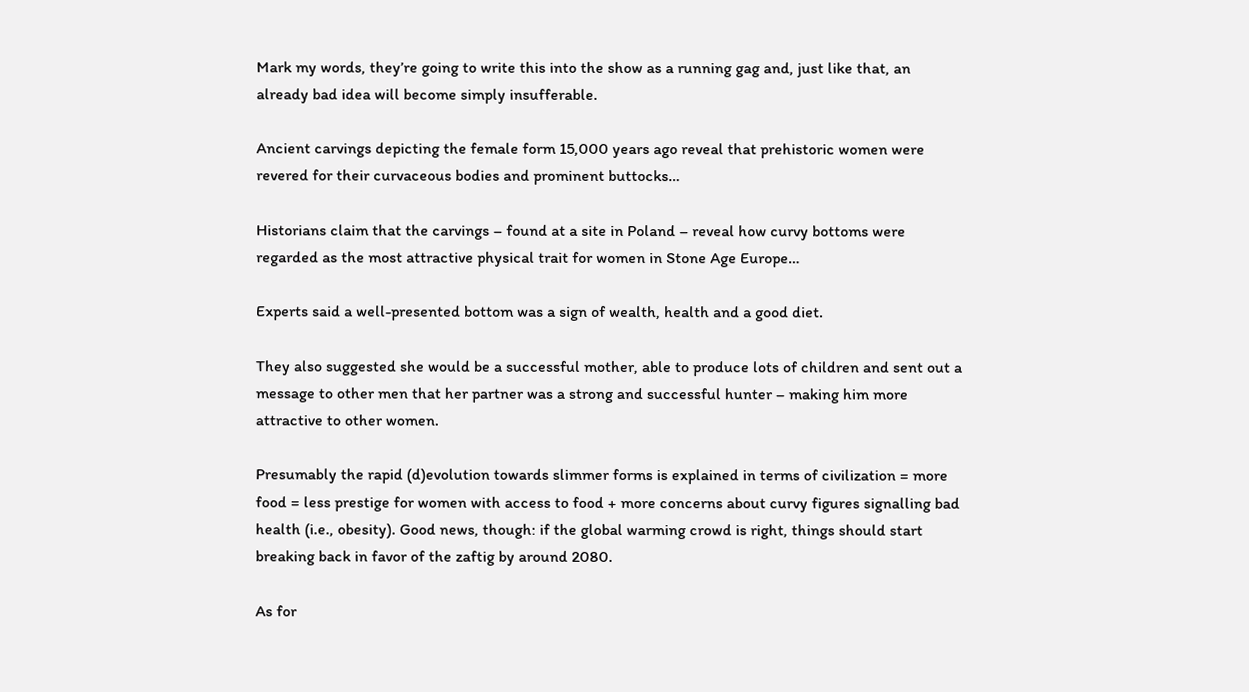Mark my words, they’re going to write this into the show as a running gag and, just like that, an already bad idea will become simply insufferable.

Ancient carvings depicting the female form 15,000 years ago reveal that prehistoric women were revered for their curvaceous bodies and prominent buttocks…

Historians claim that the carvings – found at a site in Poland – reveal how curvy bottoms were regarded as the most attractive physical trait for women in Stone Age Europe…

Experts said a well-presented bottom was a sign of wealth, health and a good diet.

They also suggested she would be a successful mother, able to produce lots of children and sent out a message to other men that her partner was a strong and successful hunter – making him more attractive to other women.

Presumably the rapid (d)evolution towards slimmer forms is explained in terms of civilization = more food = less prestige for women with access to food + more concerns about curvy figures signalling bad health (i.e., obesity). Good news, though: if the global warming crowd is right, things should start breaking back in favor of the zaftig by around 2080.

As for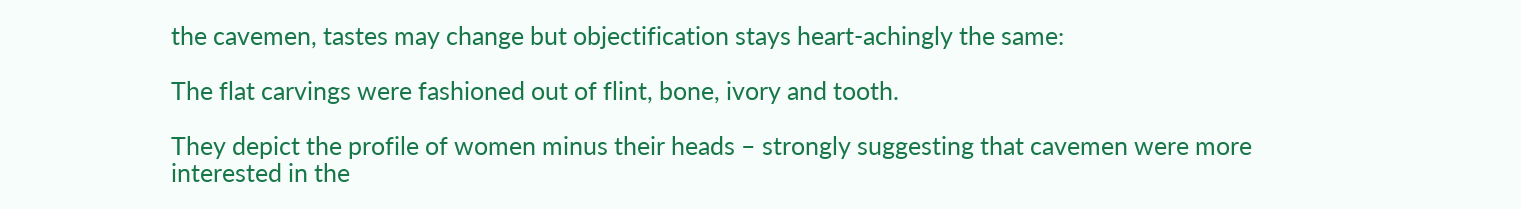the cavemen, tastes may change but objectification stays heart-achingly the same:

The flat carvings were fashioned out of flint, bone, ivory and tooth.

They depict the profile of women minus their heads – strongly suggesting that cavemen were more interested in the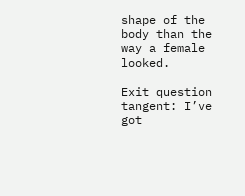shape of the body than the way a female looked.

Exit question tangent: I’ve got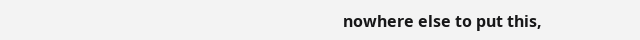nowhere else to put this,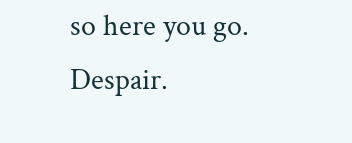so here you go. Despair.